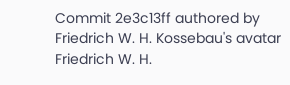Commit 2e3c13ff authored by Friedrich W. H. Kossebau's avatar Friedrich W. H.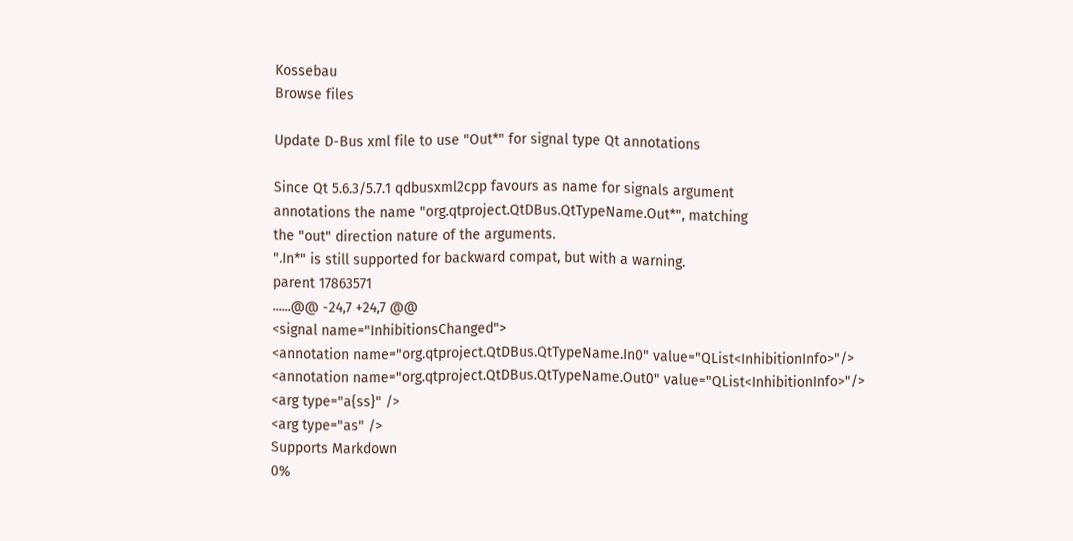Kossebau
Browse files

Update D-Bus xml file to use "Out*" for signal type Qt annotations

Since Qt 5.6.3/5.7.1 qdbusxml2cpp favours as name for signals argument
annotations the name "org.qtproject.QtDBus.QtTypeName.Out*", matching
the "out" direction nature of the arguments.
".In*" is still supported for backward compat, but with a warning.
parent 17863571
......@@ -24,7 +24,7 @@
<signal name="InhibitionsChanged">
<annotation name="org.qtproject.QtDBus.QtTypeName.In0" value="QList<InhibitionInfo>"/>
<annotation name="org.qtproject.QtDBus.QtTypeName.Out0" value="QList<InhibitionInfo>"/>
<arg type="a{ss}" />
<arg type="as" />
Supports Markdown
0%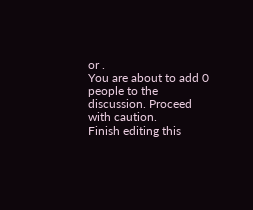or .
You are about to add 0 people to the discussion. Proceed with caution.
Finish editing this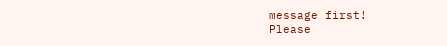message first!
Please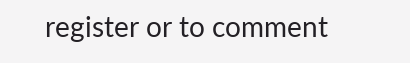register or to comment